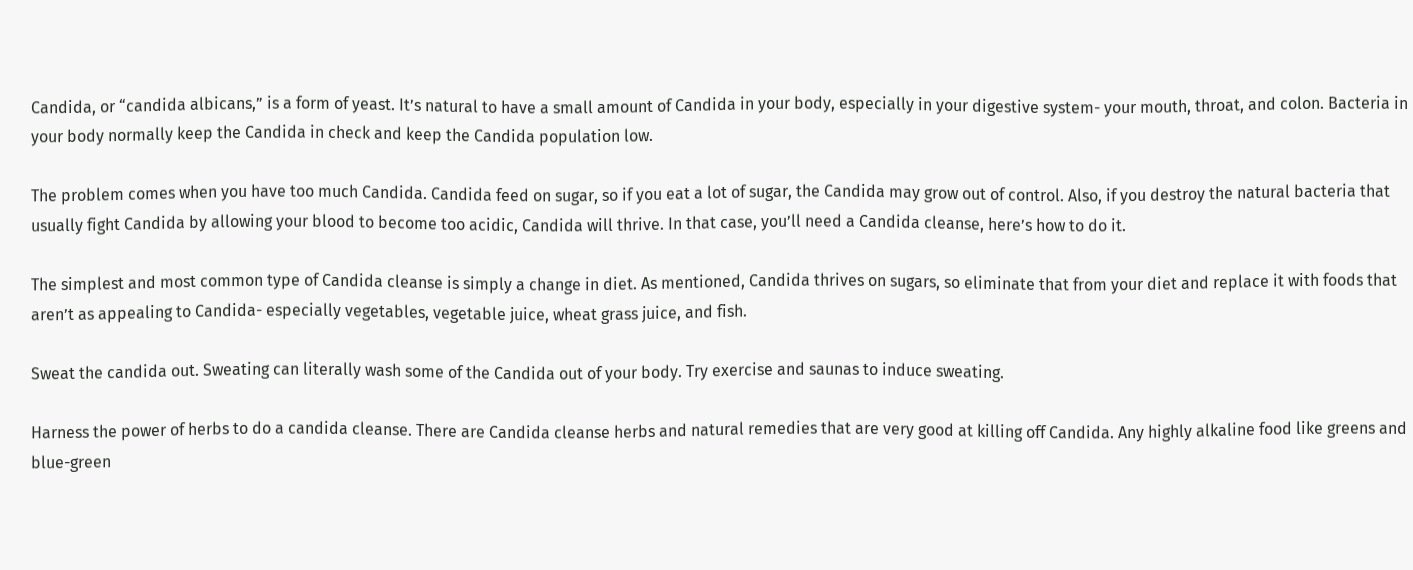Candida, or “candida albicans,” is a form of yeast. It’s natural to have a small amount of Candida in your body, especially in your digestive system- your mouth, throat, and colon. Bacteria in your body normally keep the Candida in check and keep the Candida population low.

The problem comes when you have too much Candida. Candida feed on sugar, so if you eat a lot of sugar, the Candida may grow out of control. Also, if you destroy the natural bacteria that usually fight Candida by allowing your blood to become too acidic, Candida will thrive. In that case, you’ll need a Candida cleanse, here’s how to do it.

The simplest and most common type of Candida cleanse is simply a change in diet. As mentioned, Candida thrives on sugars, so eliminate that from your diet and replace it with foods that aren’t as appealing to Candida- especially vegetables, vegetable juice, wheat grass juice, and fish.

Sweat the candida out. Sweating can literally wash some of the Candida out of your body. Try exercise and saunas to induce sweating.

Harness the power of herbs to do a candida cleanse. There are Candida cleanse herbs and natural remedies that are very good at killing off Candida. Any highly alkaline food like greens and blue-green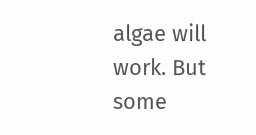algae will work. But some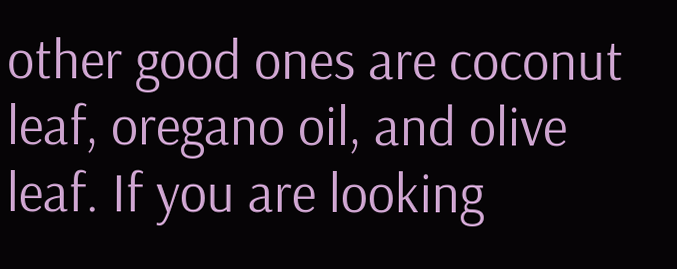other good ones are coconut leaf, oregano oil, and olive leaf. If you are looking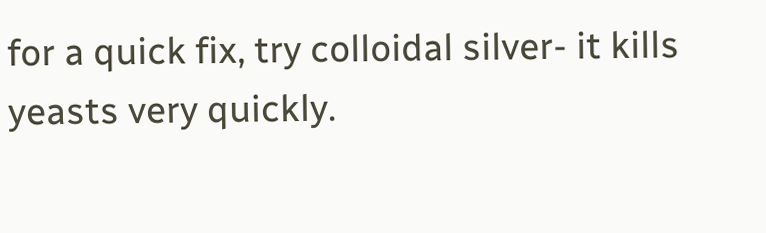for a quick fix, try colloidal silver- it kills yeasts very quickly.